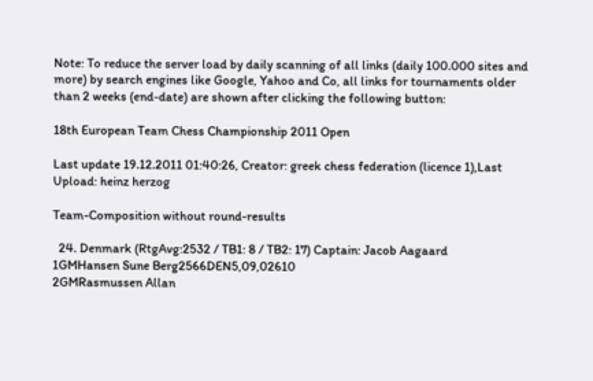Note: To reduce the server load by daily scanning of all links (daily 100.000 sites and more) by search engines like Google, Yahoo and Co, all links for tournaments older than 2 weeks (end-date) are shown after clicking the following button:

18th European Team Chess Championship 2011 Open

Last update 19.12.2011 01:40:26, Creator: greek chess federation (licence 1),Last Upload: heinz herzog

Team-Composition without round-results

  24. Denmark (RtgAvg:2532 / TB1: 8 / TB2: 17) Captain: Jacob Aagaard
1GMHansen Sune Berg2566DEN5,09,02610
2GMRasmussen Allan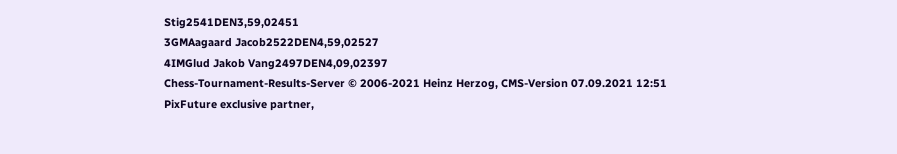Stig2541DEN3,59,02451
3GMAagaard Jacob2522DEN4,59,02527
4IMGlud Jakob Vang2497DEN4,09,02397
Chess-Tournament-Results-Server © 2006-2021 Heinz Herzog, CMS-Version 07.09.2021 12:51
PixFuture exclusive partner,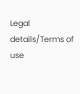Legal details/Terms of use